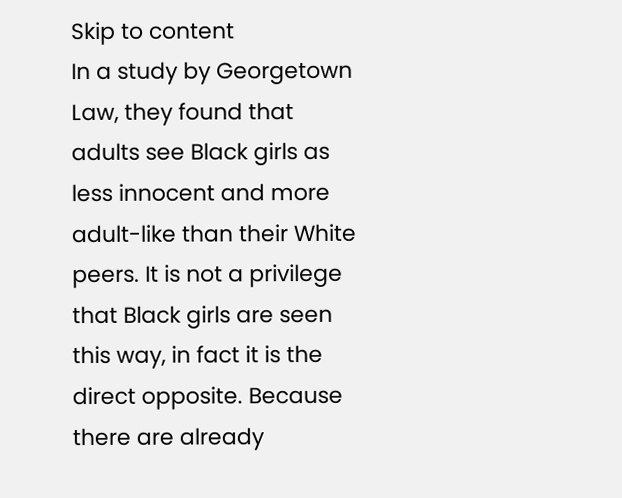Skip to content
In a study by Georgetown Law, they found that adults see Black girls as less innocent and more adult-like than their White peers. It is not a privilege that Black girls are seen this way, in fact it is the direct opposite. Because there are already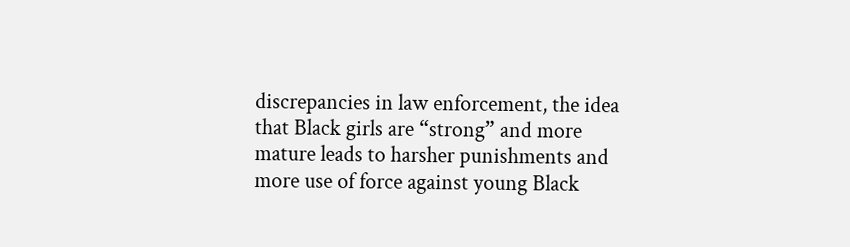discrepancies in law enforcement, the idea that Black girls are “strong” and more mature leads to harsher punishments and more use of force against young Black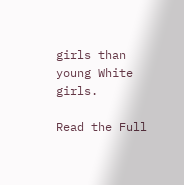girls than young White girls.

Read the Full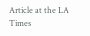Article at the LA Times